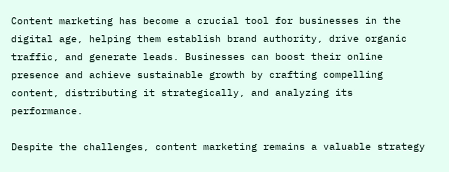Content marketing has become a crucial tool for businesses in the digital age, helping them establish brand authority, drive organic traffic, and generate leads. Businesses can boost their online presence and achieve sustainable growth by crafting compelling content, distributing it strategically, and analyzing its performance.

Despite the challenges, content marketing remains a valuable strategy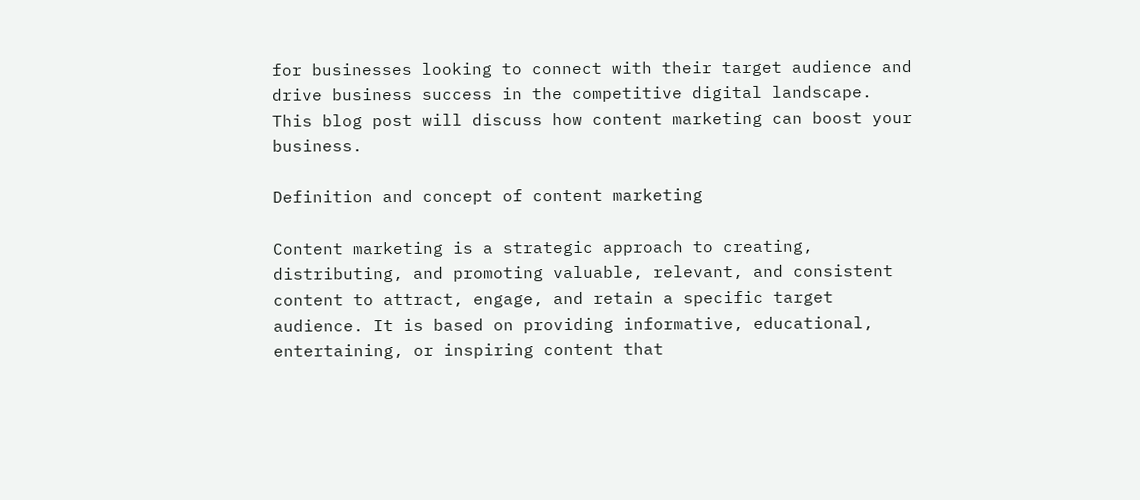for businesses looking to connect with their target audience and drive business success in the competitive digital landscape. This blog post will discuss how content marketing can boost your business.

Definition and concept of content marketing

Content marketing is a strategic approach to creating, distributing, and promoting valuable, relevant, and consistent content to attract, engage, and retain a specific target audience. It is based on providing informative, educational, entertaining, or inspiring content that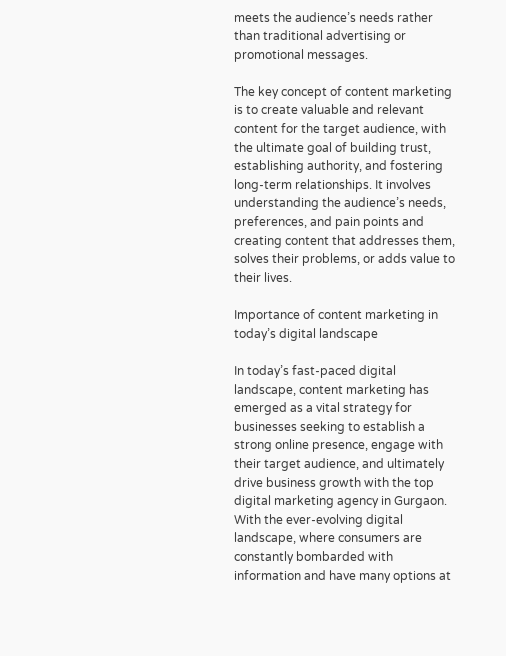meets the audience’s needs rather than traditional advertising or promotional messages.

The key concept of content marketing is to create valuable and relevant content for the target audience, with the ultimate goal of building trust, establishing authority, and fostering long-term relationships. It involves understanding the audience’s needs, preferences, and pain points and creating content that addresses them, solves their problems, or adds value to their lives.

Importance of content marketing in today’s digital landscape

In today’s fast-paced digital landscape, content marketing has emerged as a vital strategy for businesses seeking to establish a strong online presence, engage with their target audience, and ultimately drive business growth with the top digital marketing agency in Gurgaon. With the ever-evolving digital landscape, where consumers are constantly bombarded with information and have many options at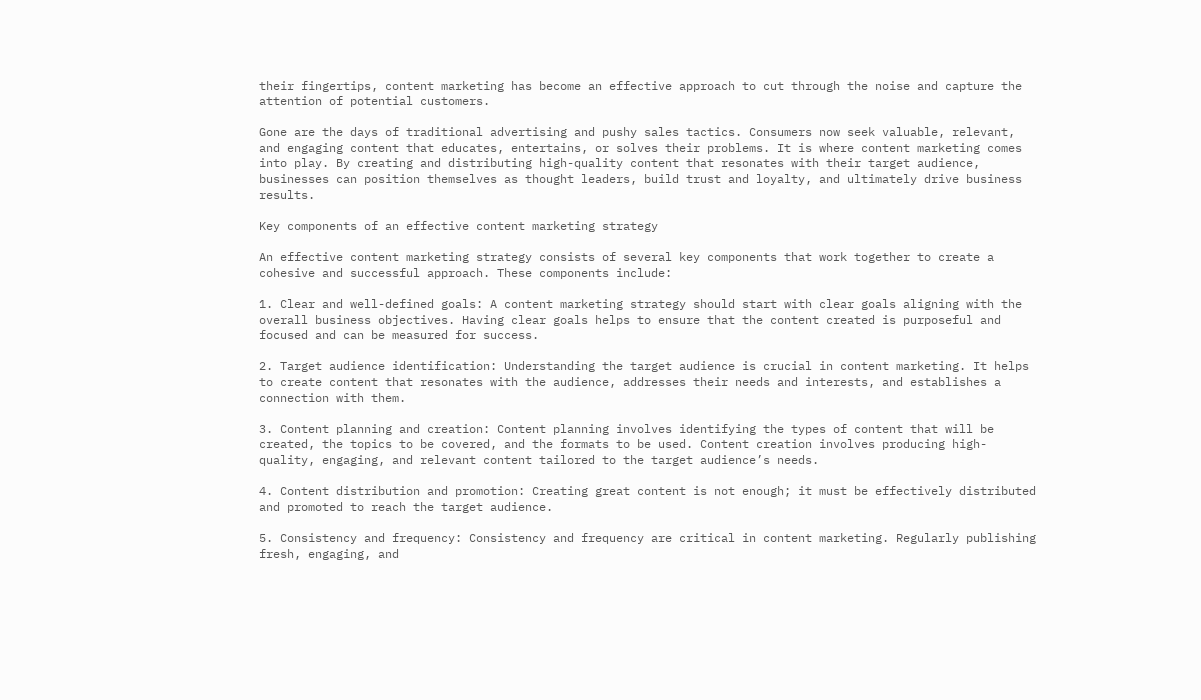their fingertips, content marketing has become an effective approach to cut through the noise and capture the attention of potential customers.

Gone are the days of traditional advertising and pushy sales tactics. Consumers now seek valuable, relevant, and engaging content that educates, entertains, or solves their problems. It is where content marketing comes into play. By creating and distributing high-quality content that resonates with their target audience, businesses can position themselves as thought leaders, build trust and loyalty, and ultimately drive business results.

Key components of an effective content marketing strategy

An effective content marketing strategy consists of several key components that work together to create a cohesive and successful approach. These components include:

1. Clear and well-defined goals: A content marketing strategy should start with clear goals aligning with the overall business objectives. Having clear goals helps to ensure that the content created is purposeful and focused and can be measured for success.

2. Target audience identification: Understanding the target audience is crucial in content marketing. It helps to create content that resonates with the audience, addresses their needs and interests, and establishes a connection with them.

3. Content planning and creation: Content planning involves identifying the types of content that will be created, the topics to be covered, and the formats to be used. Content creation involves producing high-quality, engaging, and relevant content tailored to the target audience’s needs.

4. Content distribution and promotion: Creating great content is not enough; it must be effectively distributed and promoted to reach the target audience.

5. Consistency and frequency: Consistency and frequency are critical in content marketing. Regularly publishing fresh, engaging, and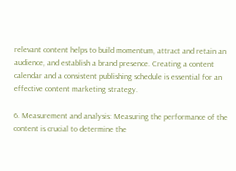relevant content helps to build momentum, attract and retain an audience, and establish a brand presence. Creating a content calendar and a consistent publishing schedule is essential for an effective content marketing strategy.

6. Measurement and analysis: Measuring the performance of the content is crucial to determine the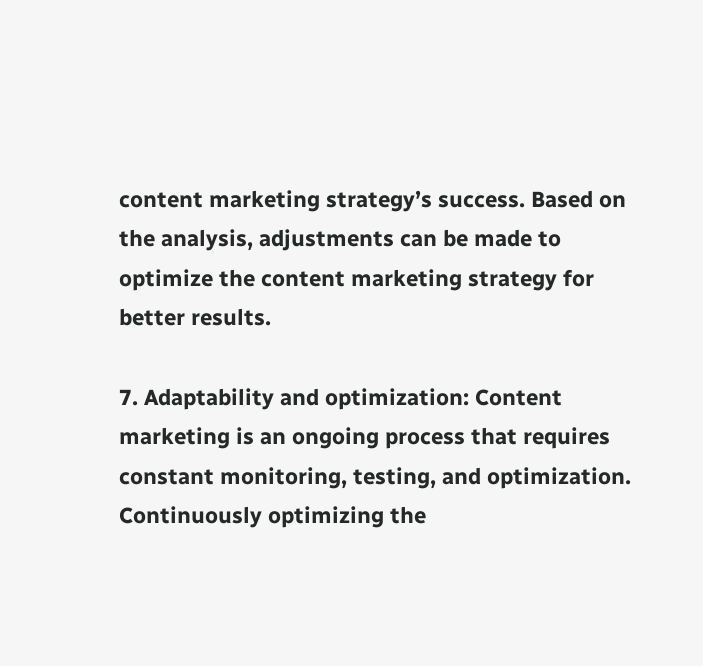content marketing strategy’s success. Based on the analysis, adjustments can be made to optimize the content marketing strategy for better results.

7. Adaptability and optimization: Content marketing is an ongoing process that requires constant monitoring, testing, and optimization. Continuously optimizing the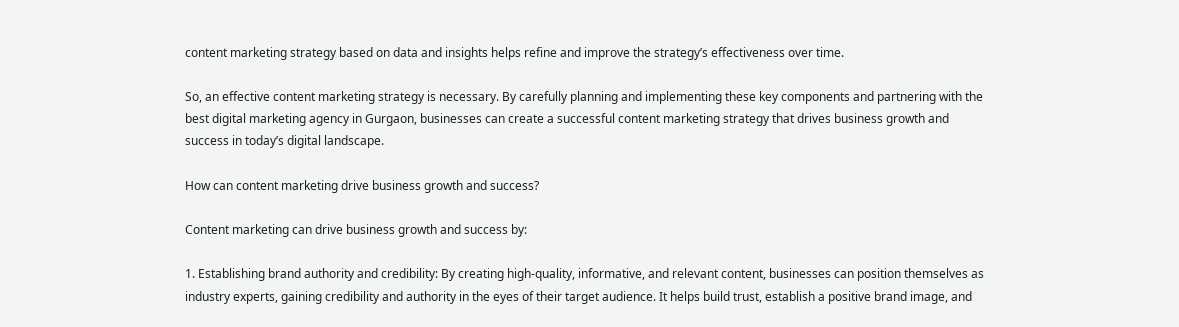content marketing strategy based on data and insights helps refine and improve the strategy’s effectiveness over time.

So, an effective content marketing strategy is necessary. By carefully planning and implementing these key components and partnering with the best digital marketing agency in Gurgaon, businesses can create a successful content marketing strategy that drives business growth and success in today’s digital landscape.

How can content marketing drive business growth and success?

Content marketing can drive business growth and success by:

1. Establishing brand authority and credibility: By creating high-quality, informative, and relevant content, businesses can position themselves as industry experts, gaining credibility and authority in the eyes of their target audience. It helps build trust, establish a positive brand image, and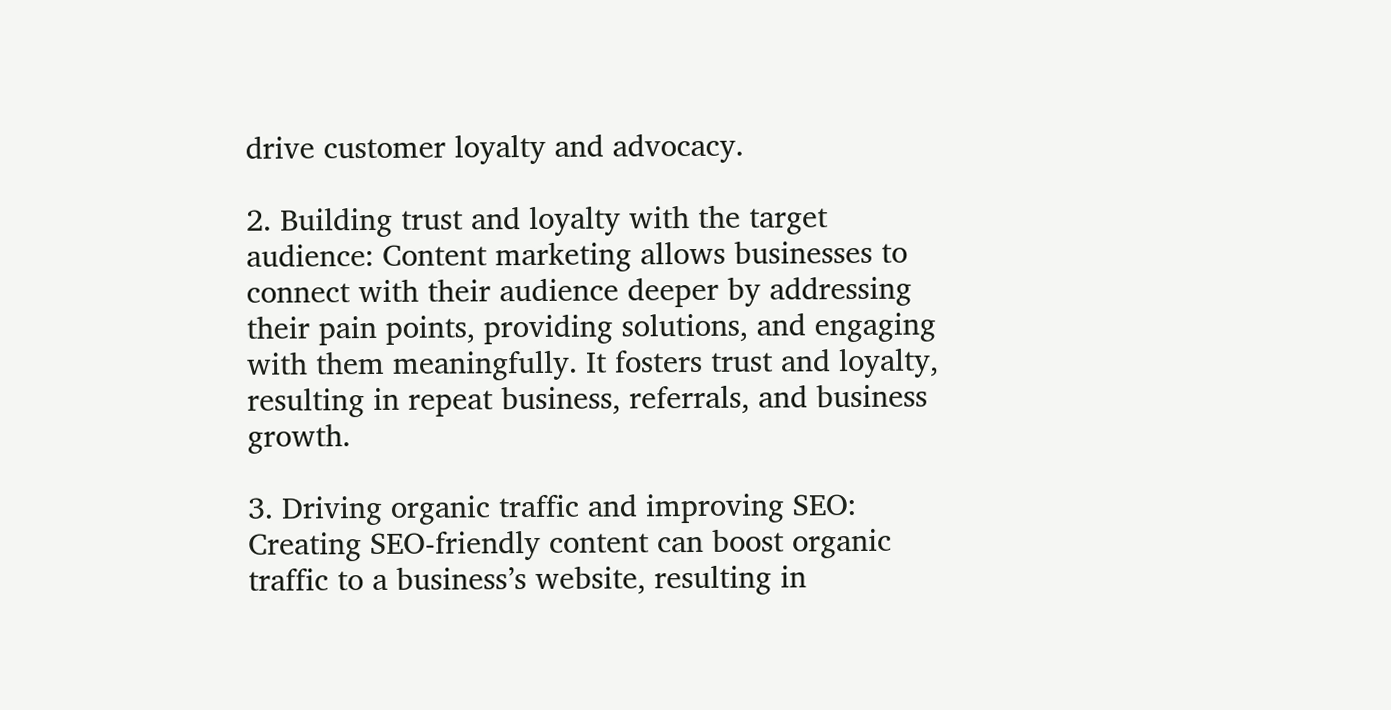drive customer loyalty and advocacy.

2. Building trust and loyalty with the target audience: Content marketing allows businesses to connect with their audience deeper by addressing their pain points, providing solutions, and engaging with them meaningfully. It fosters trust and loyalty, resulting in repeat business, referrals, and business growth.

3. Driving organic traffic and improving SEO: Creating SEO-friendly content can boost organic traffic to a business’s website, resulting in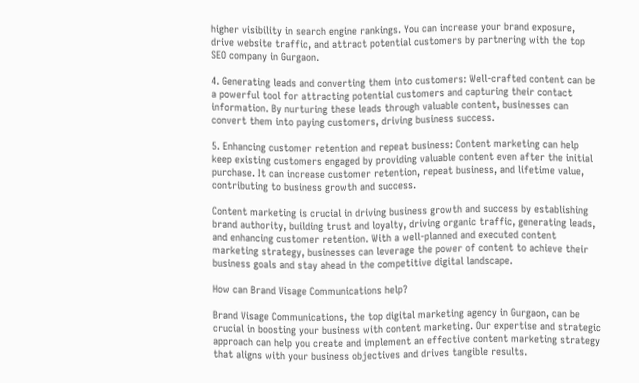higher visibility in search engine rankings. You can increase your brand exposure, drive website traffic, and attract potential customers by partnering with the top SEO company in Gurgaon.

4. Generating leads and converting them into customers: Well-crafted content can be a powerful tool for attracting potential customers and capturing their contact information. By nurturing these leads through valuable content, businesses can convert them into paying customers, driving business success.

5. Enhancing customer retention and repeat business: Content marketing can help keep existing customers engaged by providing valuable content even after the initial purchase. It can increase customer retention, repeat business, and lifetime value, contributing to business growth and success.

Content marketing is crucial in driving business growth and success by establishing brand authority, building trust and loyalty, driving organic traffic, generating leads, and enhancing customer retention. With a well-planned and executed content marketing strategy, businesses can leverage the power of content to achieve their business goals and stay ahead in the competitive digital landscape.

How can Brand Visage Communications help?

Brand Visage Communications, the top digital marketing agency in Gurgaon, can be crucial in boosting your business with content marketing. Our expertise and strategic approach can help you create and implement an effective content marketing strategy that aligns with your business objectives and drives tangible results.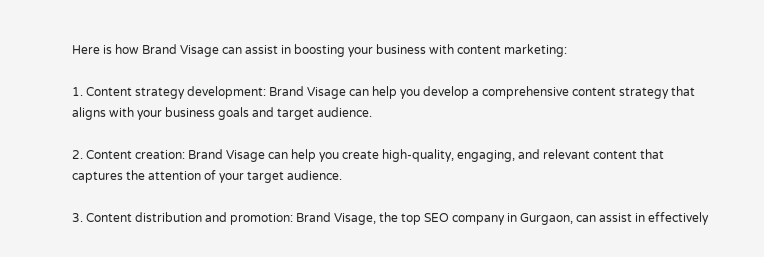Here is how Brand Visage can assist in boosting your business with content marketing:

1. Content strategy development: Brand Visage can help you develop a comprehensive content strategy that aligns with your business goals and target audience.

2. Content creation: Brand Visage can help you create high-quality, engaging, and relevant content that captures the attention of your target audience.

3. Content distribution and promotion: Brand Visage, the top SEO company in Gurgaon, can assist in effectively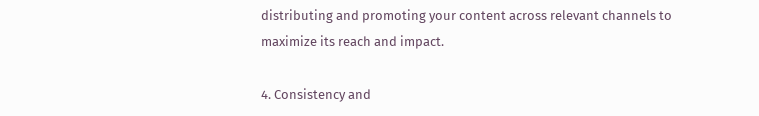distributing and promoting your content across relevant channels to maximize its reach and impact.

4. Consistency and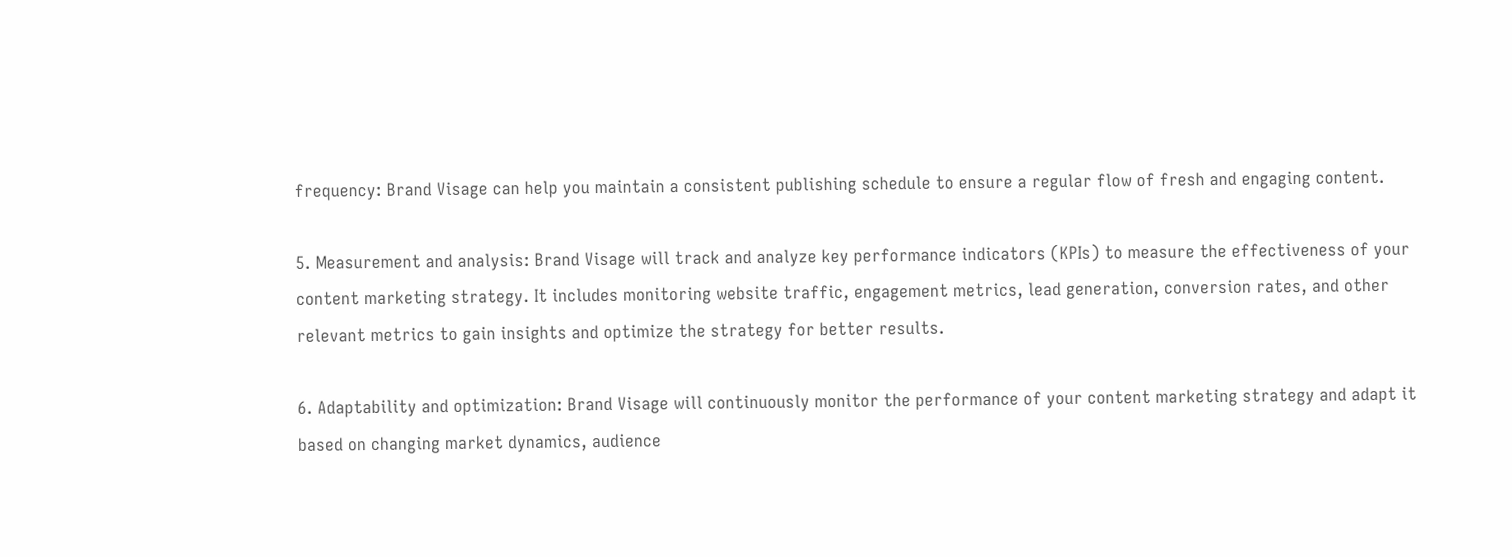frequency: Brand Visage can help you maintain a consistent publishing schedule to ensure a regular flow of fresh and engaging content.

5. Measurement and analysis: Brand Visage will track and analyze key performance indicators (KPIs) to measure the effectiveness of your content marketing strategy. It includes monitoring website traffic, engagement metrics, lead generation, conversion rates, and other relevant metrics to gain insights and optimize the strategy for better results.

6. Adaptability and optimization: Brand Visage will continuously monitor the performance of your content marketing strategy and adapt it based on changing market dynamics, audience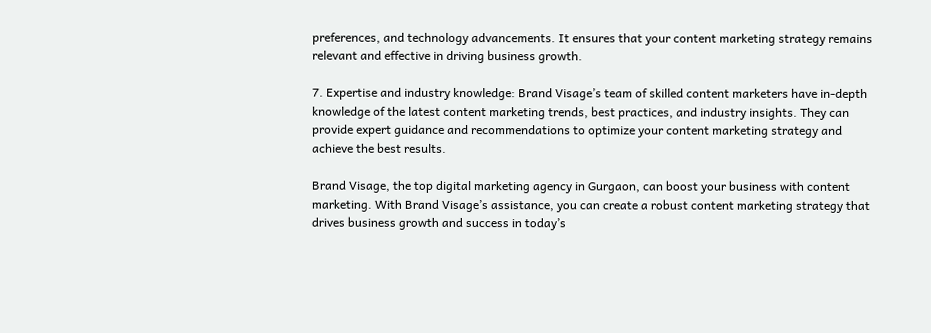preferences, and technology advancements. It ensures that your content marketing strategy remains relevant and effective in driving business growth.

7. Expertise and industry knowledge: Brand Visage’s team of skilled content marketers have in-depth knowledge of the latest content marketing trends, best practices, and industry insights. They can provide expert guidance and recommendations to optimize your content marketing strategy and achieve the best results.

Brand Visage, the top digital marketing agency in Gurgaon, can boost your business with content marketing. With Brand Visage’s assistance, you can create a robust content marketing strategy that drives business growth and success in today’s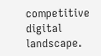competitive digital landscape.